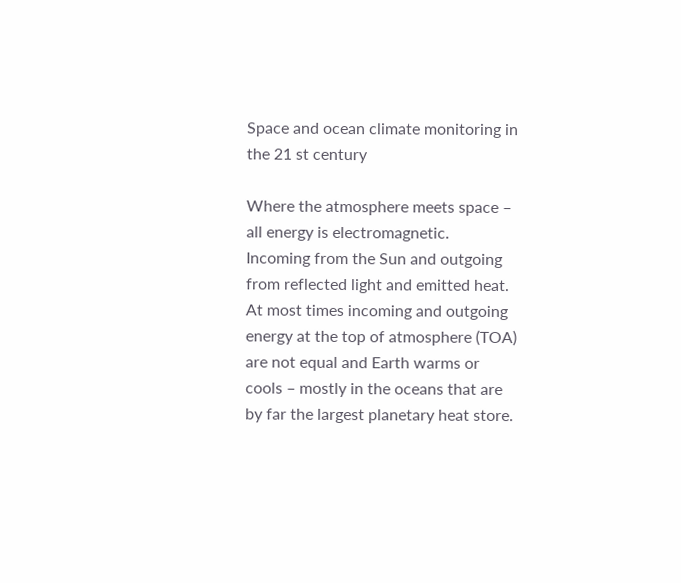Space and ocean climate monitoring in the 21 st century

Where the atmosphere meets space – all energy is electromagnetic.  Incoming from the Sun and outgoing from reflected light and emitted heat.  At most times incoming and outgoing energy at the top of atmosphere (TOA) are not equal and Earth warms or cools – mostly in the oceans that are by far the largest planetary heat store.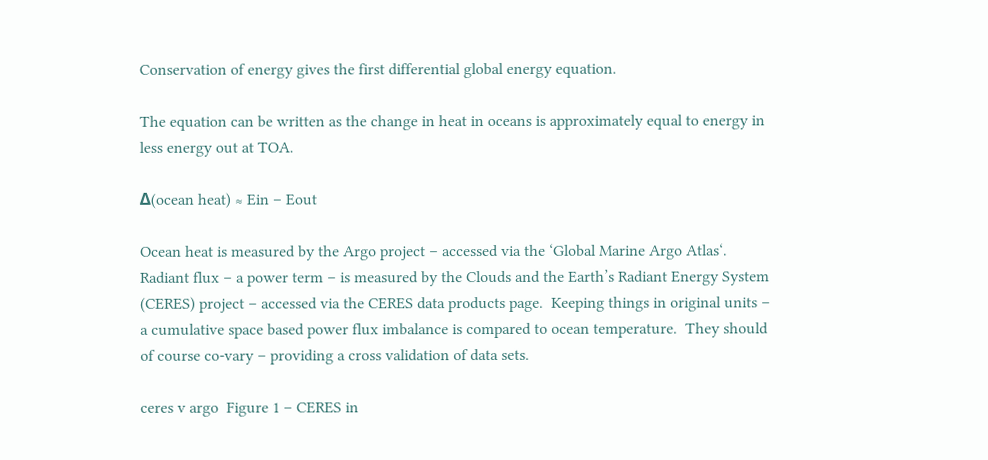Conservation of energy gives the first differential global energy equation.

The equation can be written as the change in heat in oceans is approximately equal to energy in less energy out at TOA.

Δ(ocean heat) ≈ Ein – Eout

Ocean heat is measured by the Argo project – accessed via the ‘Global Marine Argo Atlas‘.  Radiant flux – a power term – is measured by the Clouds and the Earth’s Radiant Energy System (CERES) project – accessed via the CERES data products page.  Keeping things in original units – a cumulative space based power flux imbalance is compared to ocean temperature.  They should of course co-vary – providing a cross validation of data sets.

ceres v argo  Figure 1 – CERES in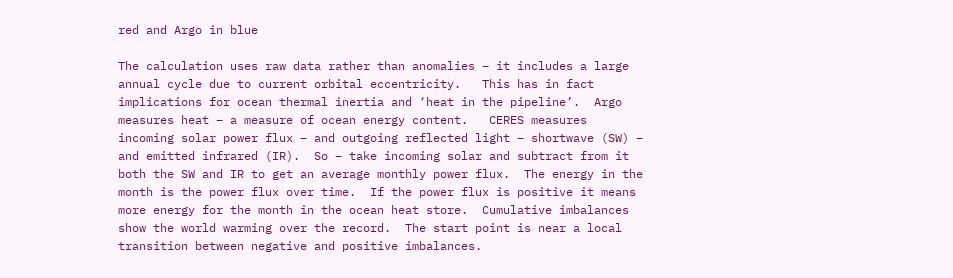red and Argo in blue

The calculation uses raw data rather than anomalies – it includes a large annual cycle due to current orbital eccentricity.   This has in fact implications for ocean thermal inertia and ‘heat in the pipeline’.  Argo measures heat – a measure of ocean energy content.   CERES measures  incoming solar power flux – and outgoing reflected light – shortwave (SW) – and emitted infrared (IR).  So – take incoming solar and subtract from it both the SW and IR to get an average monthly power flux.  The energy in the month is the power flux over time.  If the power flux is positive it means more energy for the month in the ocean heat store.  Cumulative imbalances show the world warming over the record.  The start point is near a local transition between negative and positive imbalances.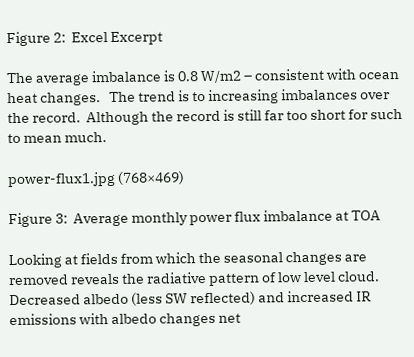Figure 2:  Excel Excerpt

The average imbalance is 0.8 W/m2 – consistent with ocean heat changes.   The trend is to increasing imbalances over the record.  Although the record is still far too short for such to mean much.

power-flux1.jpg (768×469)

Figure 3:  Average monthly power flux imbalance at TOA

Looking at fields from which the seasonal changes are removed reveals the radiative pattern of low level cloud.  Decreased albedo (less SW reflected) and increased IR emissions with albedo changes net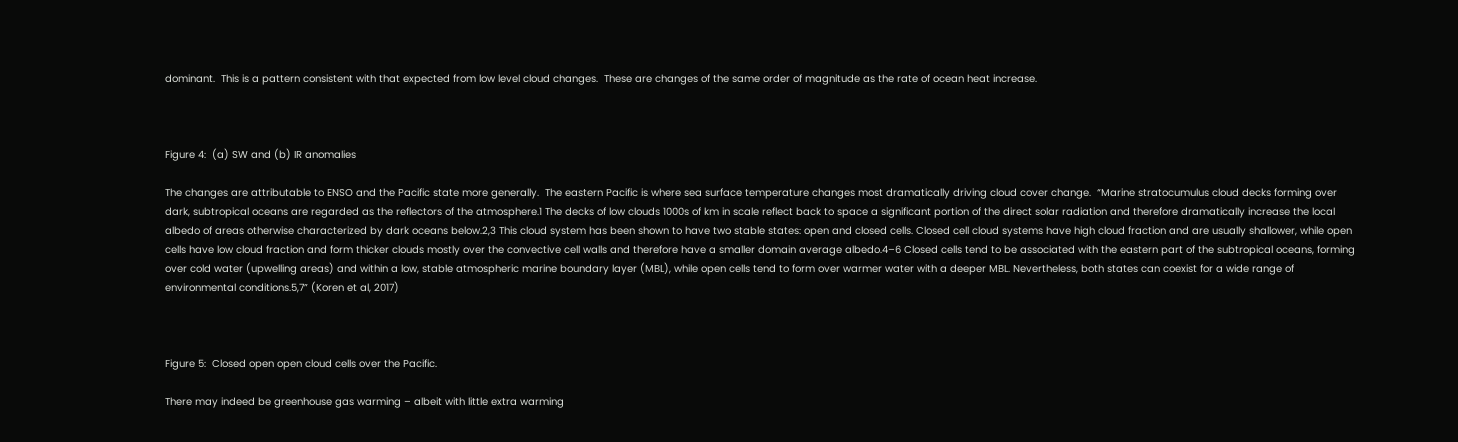dominant.  This is a pattern consistent with that expected from low level cloud changes.  These are changes of the same order of magnitude as the rate of ocean heat increase.



Figure 4:  (a) SW and (b) IR anomalies

The changes are attributable to ENSO and the Pacific state more generally.  The eastern Pacific is where sea surface temperature changes most dramatically driving cloud cover change.  “Marine stratocumulus cloud decks forming over dark, subtropical oceans are regarded as the reflectors of the atmosphere.1 The decks of low clouds 1000s of km in scale reflect back to space a significant portion of the direct solar radiation and therefore dramatically increase the local albedo of areas otherwise characterized by dark oceans below.2,3 This cloud system has been shown to have two stable states: open and closed cells. Closed cell cloud systems have high cloud fraction and are usually shallower, while open cells have low cloud fraction and form thicker clouds mostly over the convective cell walls and therefore have a smaller domain average albedo.4–6 Closed cells tend to be associated with the eastern part of the subtropical oceans, forming over cold water (upwelling areas) and within a low, stable atmospheric marine boundary layer (MBL), while open cells tend to form over warmer water with a deeper MBL. Nevertheless, both states can coexist for a wide range of environmental conditions.5,7” (Koren et al, 2017)



Figure 5:  Closed open open cloud cells over the Pacific.

There may indeed be greenhouse gas warming – albeit with little extra warming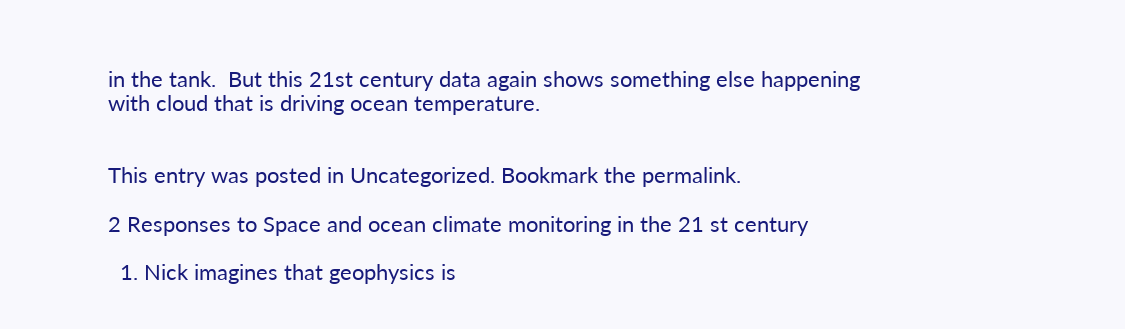in the tank.  But this 21st century data again shows something else happening with cloud that is driving ocean temperature.


This entry was posted in Uncategorized. Bookmark the permalink.

2 Responses to Space and ocean climate monitoring in the 21 st century

  1. Nick imagines that geophysics is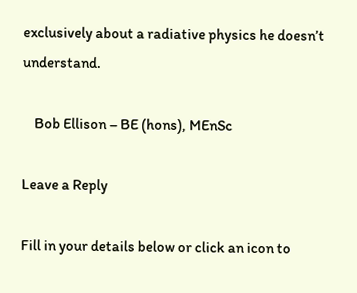exclusively about a radiative physics he doesn’t understand.

    Bob Ellison – BE (hons), MEnSc

Leave a Reply

Fill in your details below or click an icon to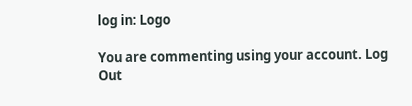log in: Logo

You are commenting using your account. Log Out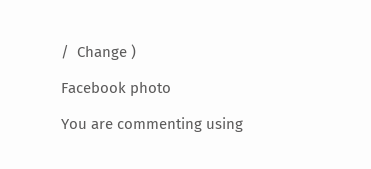/  Change )

Facebook photo

You are commenting using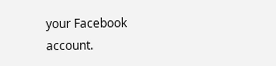your Facebook account.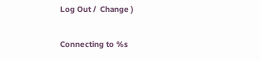Log Out /  Change )

Connecting to %s